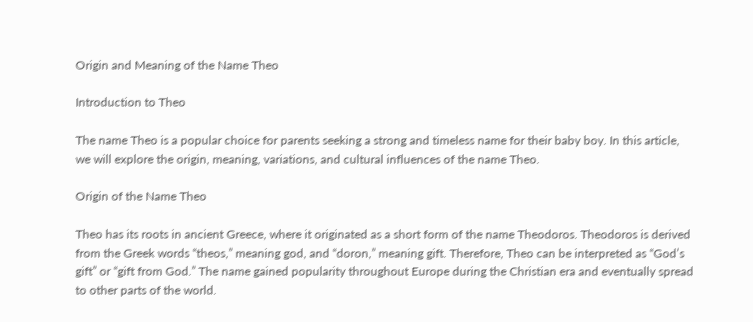Origin and Meaning of the Name Theo

Introduction to Theo

The name Theo is a popular choice for parents seeking a strong and timeless name for their baby boy. In this article, we will explore the origin, meaning, variations, and cultural influences of the name Theo.

Origin of the Name Theo

Theo has its roots in ancient Greece, where it originated as a short form of the name Theodoros. Theodoros is derived from the Greek words “theos,” meaning god, and “doron,” meaning gift. Therefore, Theo can be interpreted as “God’s gift” or “gift from God.” The name gained popularity throughout Europe during the Christian era and eventually spread to other parts of the world.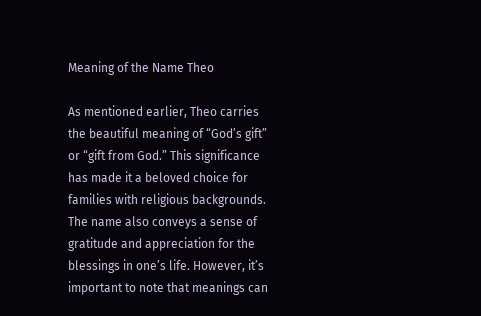Meaning of the Name Theo

As mentioned earlier, Theo carries the beautiful meaning of “God’s gift” or “gift from God.” This significance has made it a beloved choice for families with religious backgrounds. The name also conveys a sense of gratitude and appreciation for the blessings in one’s life. However, it’s important to note that meanings can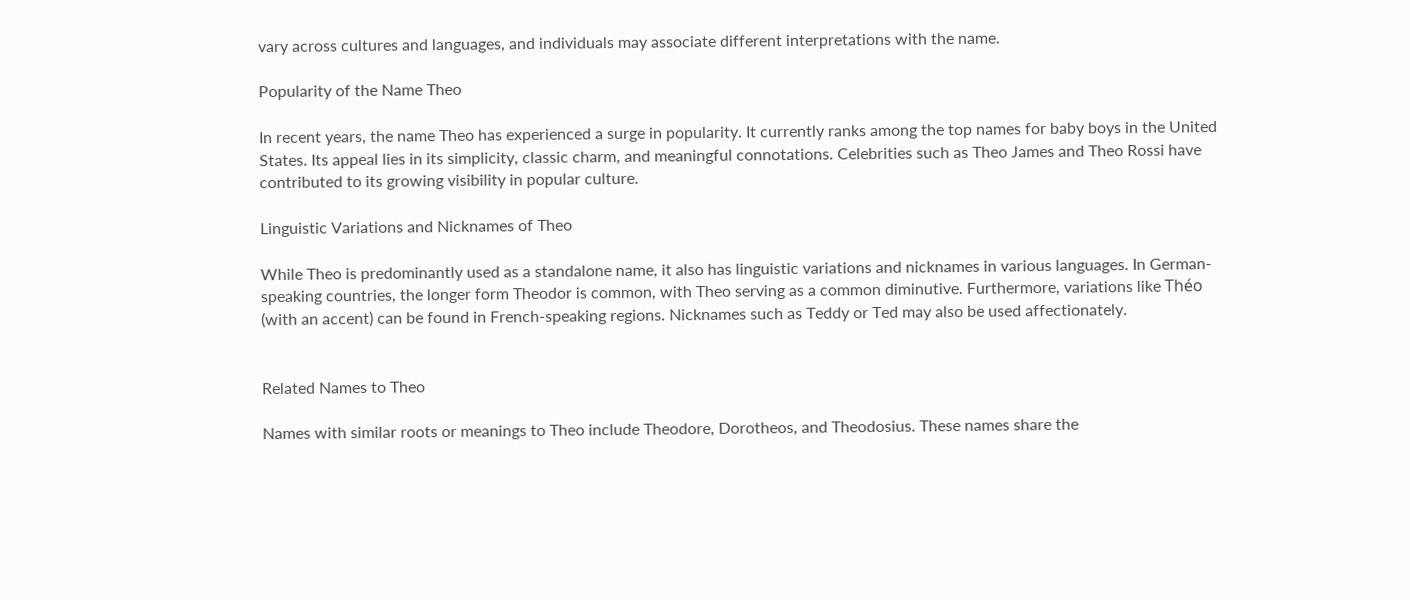vary across cultures and languages, and individuals may associate different interpretations with the name.

Popularity of the Name Theo

In recent years, the name Theo has experienced a surge in popularity. It currently ranks among the top names for baby boys in the United States. Its appeal lies in its simplicity, classic charm, and meaningful connotations. Celebrities such as Theo James and Theo Rossi have contributed to its growing visibility in popular culture.

Linguistic Variations and Nicknames of Theo

While Theo is predominantly used as a standalone name, it also has linguistic variations and nicknames in various languages. In German-speaking countries, the longer form Theodor is common, with Theo serving as a common diminutive. Furthermore, variations like Théo (with an accent) can be found in French-speaking regions. Nicknames such as Teddy or Ted may also be used affectionately.


Related Names to Theo

Names with similar roots or meanings to Theo include Theodore, Dorotheos, and Theodosius. These names share the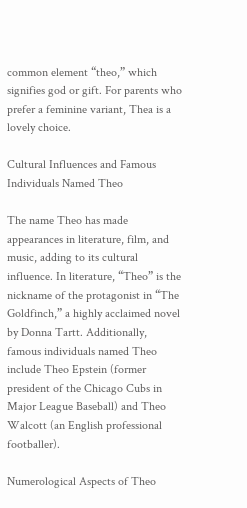common element “theo,” which signifies god or gift. For parents who prefer a feminine variant, Thea is a lovely choice.

Cultural Influences and Famous Individuals Named Theo

The name Theo has made appearances in literature, film, and music, adding to its cultural influence. In literature, “Theo” is the nickname of the protagonist in “The Goldfinch,” a highly acclaimed novel by Donna Tartt. Additionally, famous individuals named Theo include Theo Epstein (former president of the Chicago Cubs in Major League Baseball) and Theo Walcott (an English professional footballer).

Numerological Aspects of Theo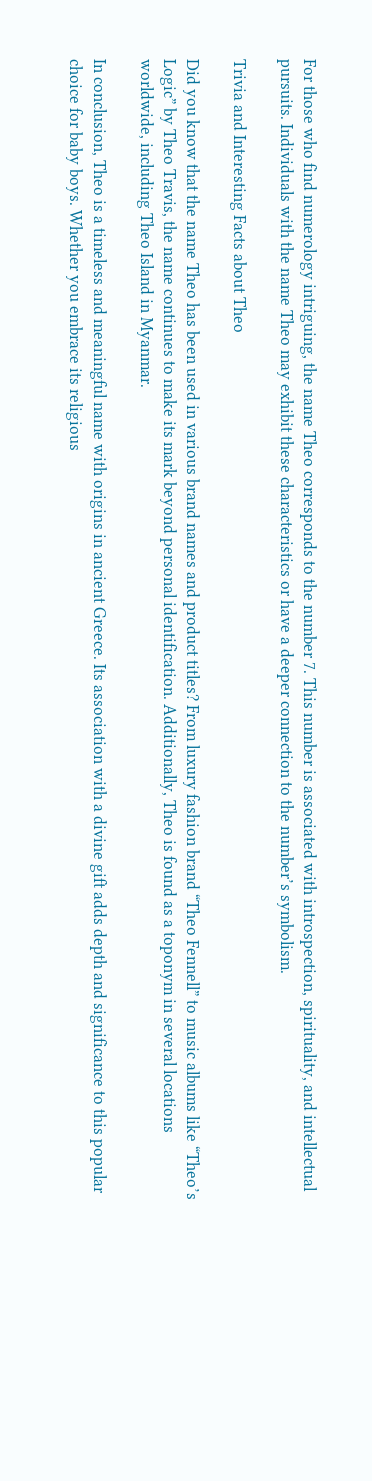For those who find numerology intriguing, the name Theo corresponds to the number 7. This number is associated with introspection, spirituality, and intellectual pursuits. Individuals with the name Theo may exhibit these characteristics or have a deeper connection to the number’s symbolism.

Trivia and Interesting Facts about Theo

Did you know that the name Theo has been used in various brand names and product titles? From luxury fashion brand “Theo Fennell” to music albums like “Theo’s Logic” by Theo Travis, the name continues to make its mark beyond personal identification. Additionally, Theo is found as a toponym in several locations worldwide, including Theo Island in Myanmar.

In conclusion, Theo is a timeless and meaningful name with origins in ancient Greece. Its association with a divine gift adds depth and significance to this popular choice for baby boys. Whether you embrace its religious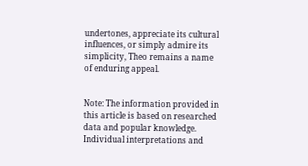undertones, appreciate its cultural influences, or simply admire its simplicity, Theo remains a name of enduring appeal.


Note: The information provided in this article is based on researched data and popular knowledge. Individual interpretations and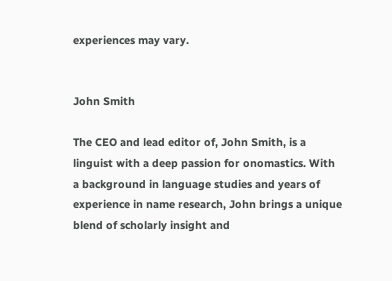experiences may vary.


John Smith

The CEO and lead editor of, John Smith, is a linguist with a deep passion for onomastics. With a background in language studies and years of experience in name research, John brings a unique blend of scholarly insight and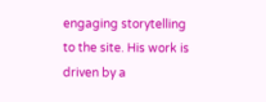engaging storytelling to the site. His work is driven by a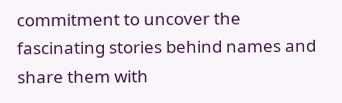commitment to uncover the fascinating stories behind names and share them with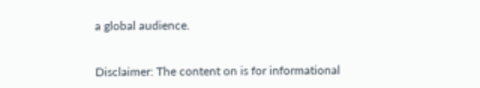a global audience.


Disclaimer: The content on is for informational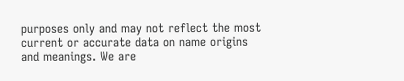purposes only and may not reflect the most current or accurate data on name origins and meanings. We are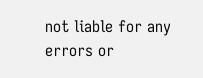not liable for any errors or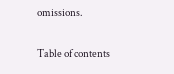omissions.

Table of contents